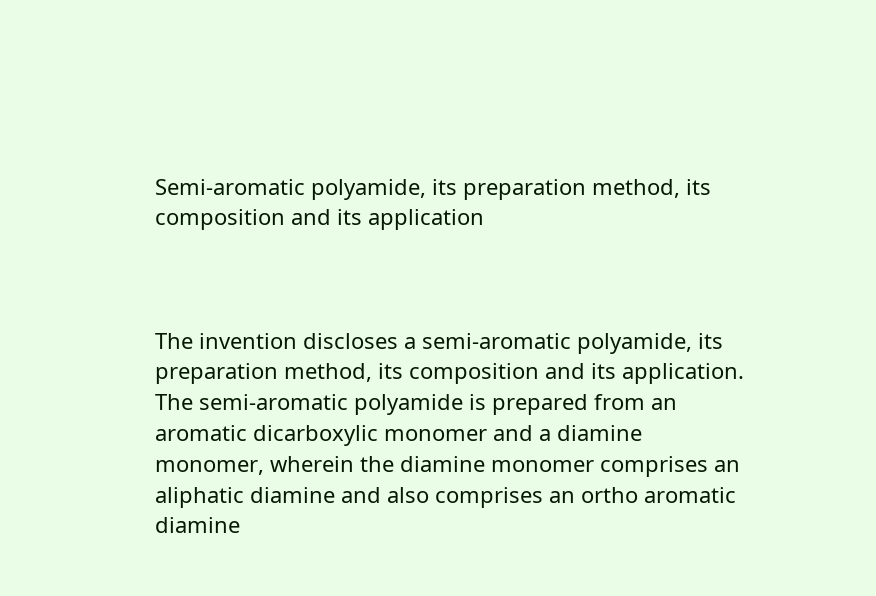Semi-aromatic polyamide, its preparation method, its composition and its application



The invention discloses a semi-aromatic polyamide, its preparation method, its composition and its application. The semi-aromatic polyamide is prepared from an aromatic dicarboxylic monomer and a diamine monomer, wherein the diamine monomer comprises an aliphatic diamine and also comprises an ortho aromatic diamine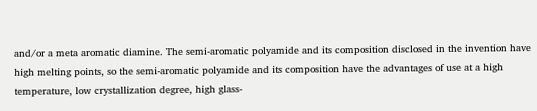and/or a meta aromatic diamine. The semi-aromatic polyamide and its composition disclosed in the invention have high melting points, so the semi-aromatic polyamide and its composition have the advantages of use at a high temperature, low crystallization degree, high glass-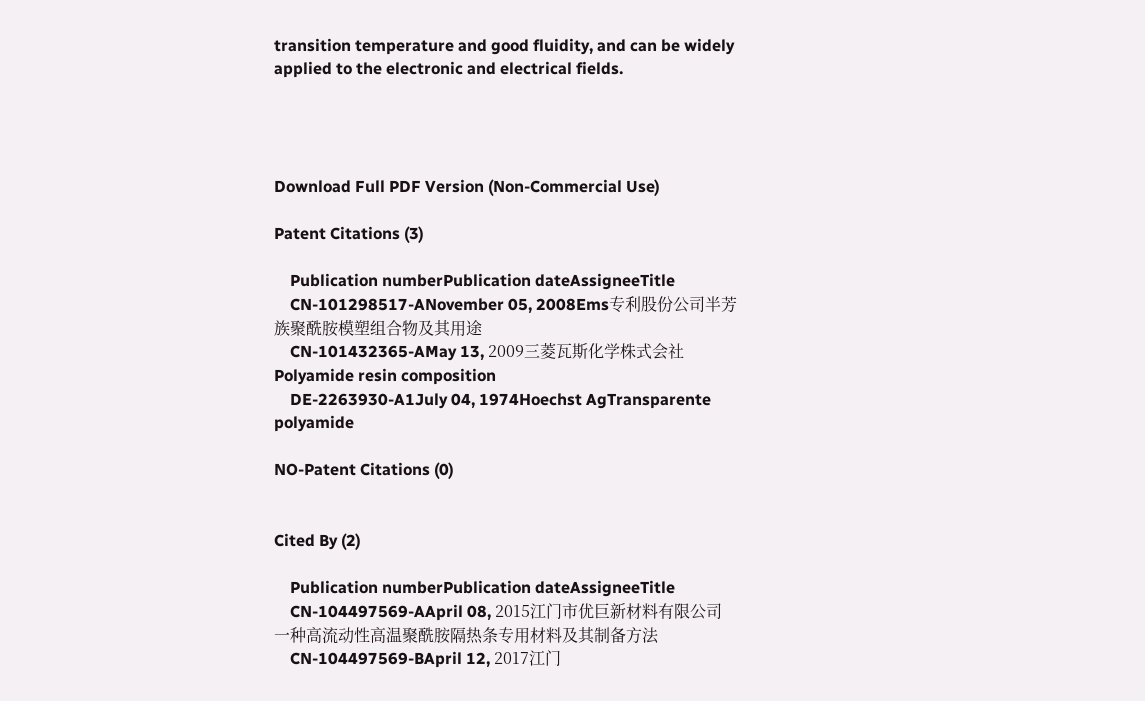transition temperature and good fluidity, and can be widely applied to the electronic and electrical fields.




Download Full PDF Version (Non-Commercial Use)

Patent Citations (3)

    Publication numberPublication dateAssigneeTitle
    CN-101298517-ANovember 05, 2008Ems专利股份公司半芳族聚酰胺模塑组合物及其用途
    CN-101432365-AMay 13, 2009三菱瓦斯化学株式会社Polyamide resin composition
    DE-2263930-A1July 04, 1974Hoechst AgTransparente polyamide

NO-Patent Citations (0)


Cited By (2)

    Publication numberPublication dateAssigneeTitle
    CN-104497569-AApril 08, 2015江门市优巨新材料有限公司一种高流动性高温聚酰胺隔热条专用材料及其制备方法
    CN-104497569-BApril 12, 2017江门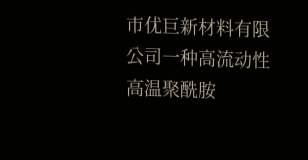市优巨新材料有限公司一种高流动性高温聚酰胺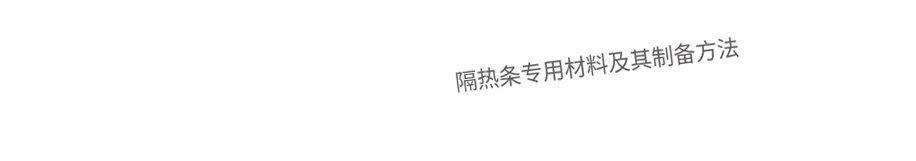隔热条专用材料及其制备方法